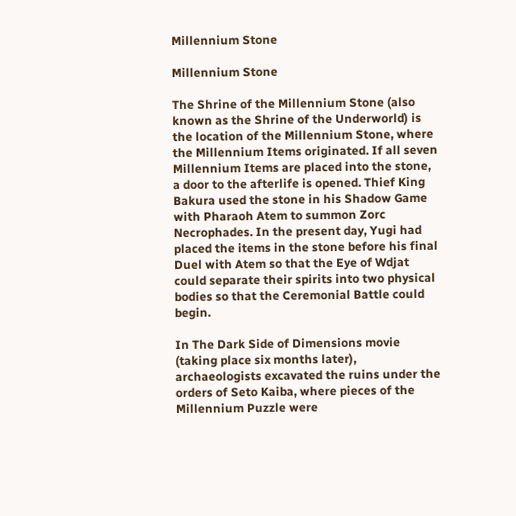Millennium Stone

Millennium Stone

The Shrine of the Millennium Stone (also known as the Shrine of the Underworld) is the location of the Millennium Stone, where the Millennium Items originated. If all seven Millennium Items are placed into the stone, a door to the afterlife is opened. Thief King Bakura used the stone in his Shadow Game with Pharaoh Atem to summon Zorc Necrophades. In the present day, Yugi had placed the items in the stone before his final Duel with Atem so that the Eye of Wdjat could separate their spirits into two physical bodies so that the Ceremonial Battle could begin.

In The Dark Side of Dimensions movie (taking place six months later), archaeologists excavated the ruins under the orders of Seto Kaiba, where pieces of the Millennium Puzzle were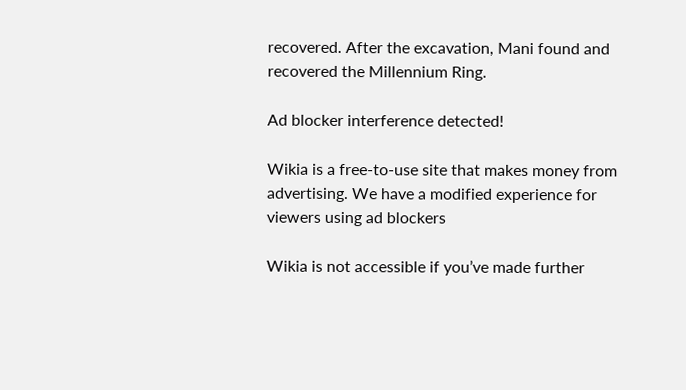recovered. After the excavation, Mani found and recovered the Millennium Ring.

Ad blocker interference detected!

Wikia is a free-to-use site that makes money from advertising. We have a modified experience for viewers using ad blockers

Wikia is not accessible if you’ve made further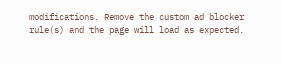modifications. Remove the custom ad blocker rule(s) and the page will load as expected.